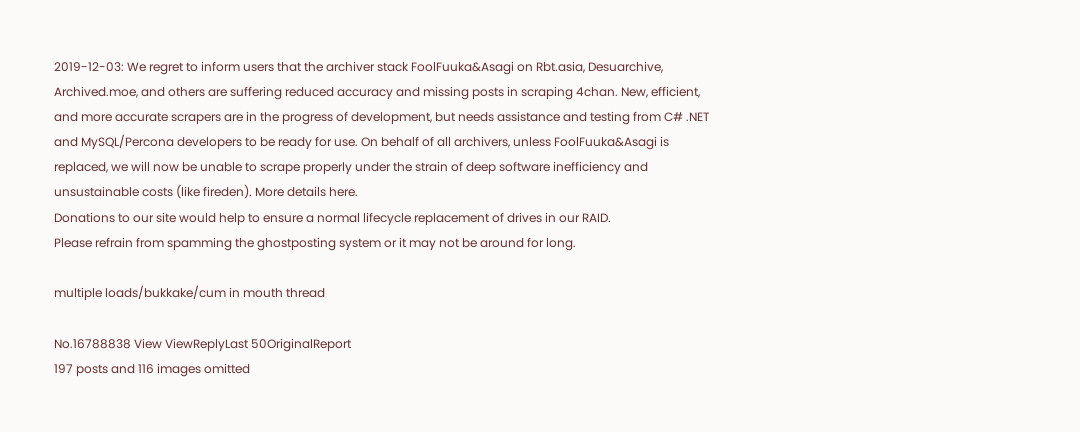2019-12-03: We regret to inform users that the archiver stack FoolFuuka&Asagi on Rbt.asia, Desuarchive, Archived.moe, and others are suffering reduced accuracy and missing posts in scraping 4chan. New, efficient, and more accurate scrapers are in the progress of development, but needs assistance and testing from C# .NET and MySQL/Percona developers to be ready for use. On behalf of all archivers, unless FoolFuuka&Asagi is replaced, we will now be unable to scrape properly under the strain of deep software inefficiency and unsustainable costs (like fireden). More details here.
Donations to our site would help to ensure a normal lifecycle replacement of drives in our RAID.
Please refrain from spamming the ghostposting system or it may not be around for long.

multiple loads/bukkake/cum in mouth thread

No.16788838 View ViewReplyLast 50OriginalReport
197 posts and 116 images omitted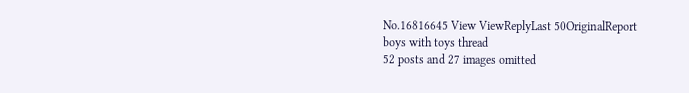No.16816645 View ViewReplyLast 50OriginalReport
boys with toys thread
52 posts and 27 images omitted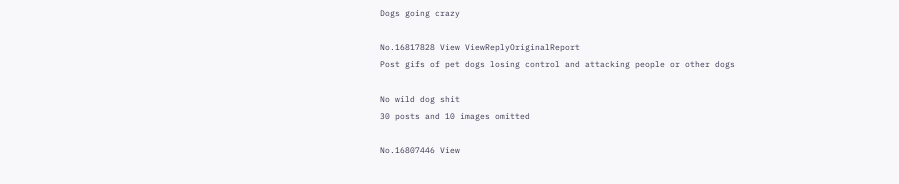Dogs going crazy

No.16817828 View ViewReplyOriginalReport
Post gifs of pet dogs losing control and attacking people or other dogs

No wild dog shit
30 posts and 10 images omitted

No.16807446 View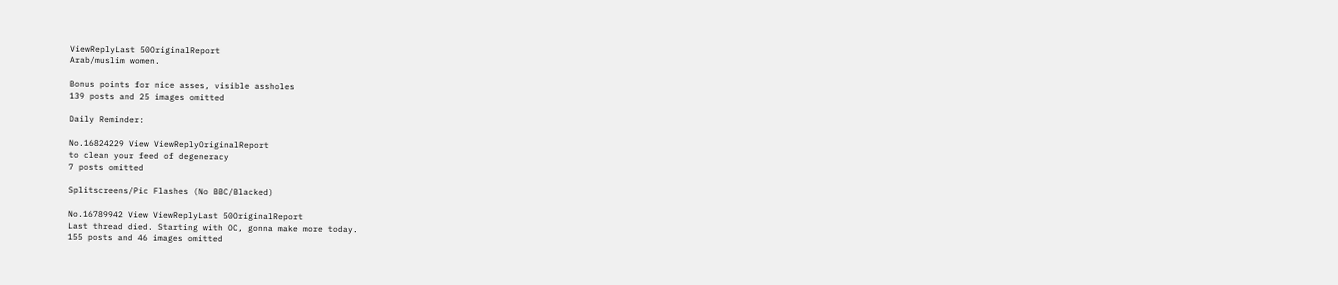ViewReplyLast 50OriginalReport
Arab/muslim women.

Bonus points for nice asses, visible assholes
139 posts and 25 images omitted

Daily Reminder:

No.16824229 View ViewReplyOriginalReport
to clean your feed of degeneracy
7 posts omitted

Splitscreens/Pic Flashes (No BBC/Blacked)

No.16789942 View ViewReplyLast 50OriginalReport
Last thread died. Starting with OC, gonna make more today.
155 posts and 46 images omitted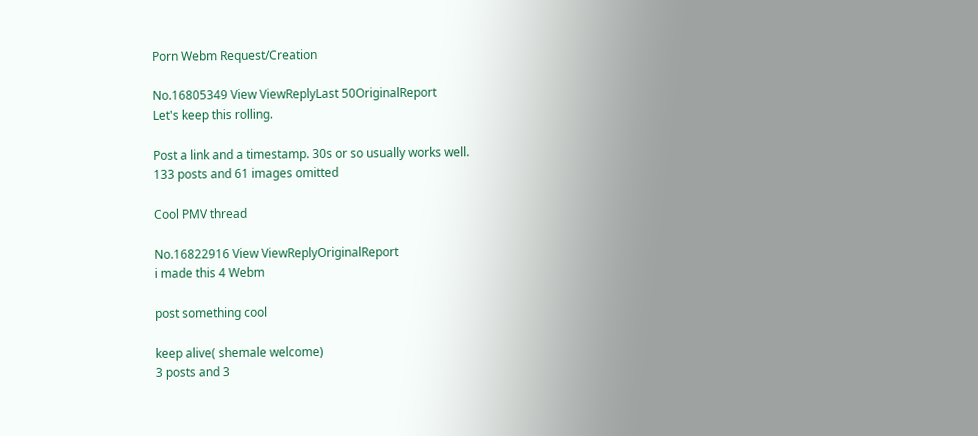Porn Webm Request/Creation

No.16805349 View ViewReplyLast 50OriginalReport
Let's keep this rolling.

Post a link and a timestamp. 30s or so usually works well.
133 posts and 61 images omitted

Cool PMV thread

No.16822916 View ViewReplyOriginalReport
i made this 4 Webm

post something cool

keep alive( shemale welcome)
3 posts and 3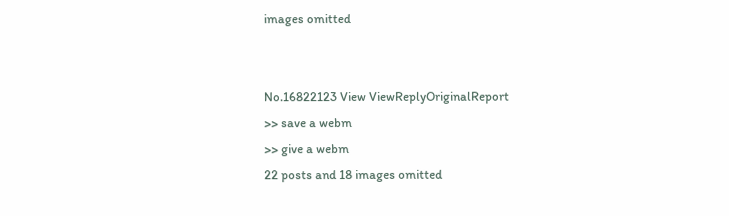images omitted


No.16822123 View ViewReplyOriginalReport
>> save a webm
>> give a webm
22 posts and 18 images omitted